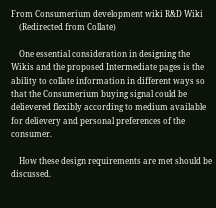From Consumerium development wiki R&D Wiki
    (Redirected from Collate)

    One essential consideration in designing the Wikis and the proposed Intermediate pages is the ability to collate information in different ways so that the Consumerium buying signal could be delievered flexibly according to medium available for delievery and personal preferences of the consumer.

    How these design requirements are met should be discussed.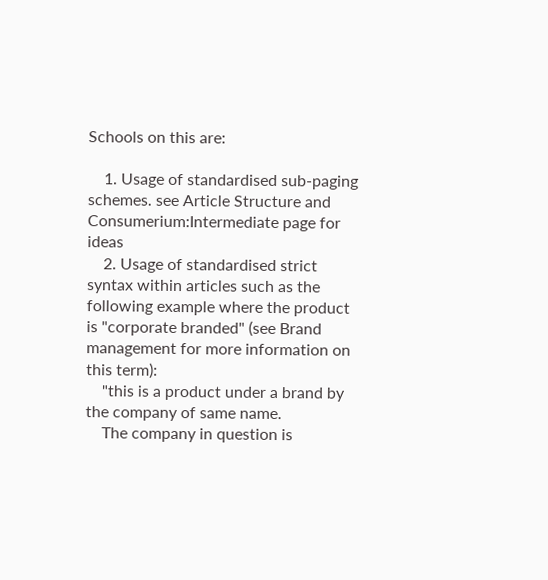Schools on this are:

    1. Usage of standardised sub-paging schemes. see Article Structure and Consumerium:Intermediate page for ideas
    2. Usage of standardised strict syntax within articles such as the following example where the product is "corporate branded" (see Brand management for more information on this term):
    "this is a product under a brand by the company of same name.
    The company in question is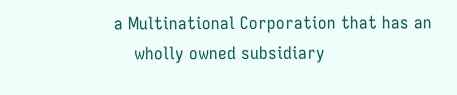a Multinational Corporation that has an
    wholly owned subsidiary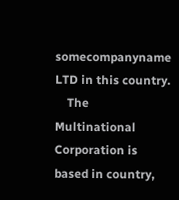somecompanyname LTD in this country.
    The Multinational  Corporation is based in country,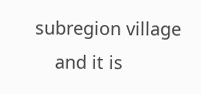subregion village
    and it is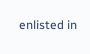enlisted in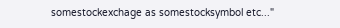somestockexchage as somestocksymbol etc..."